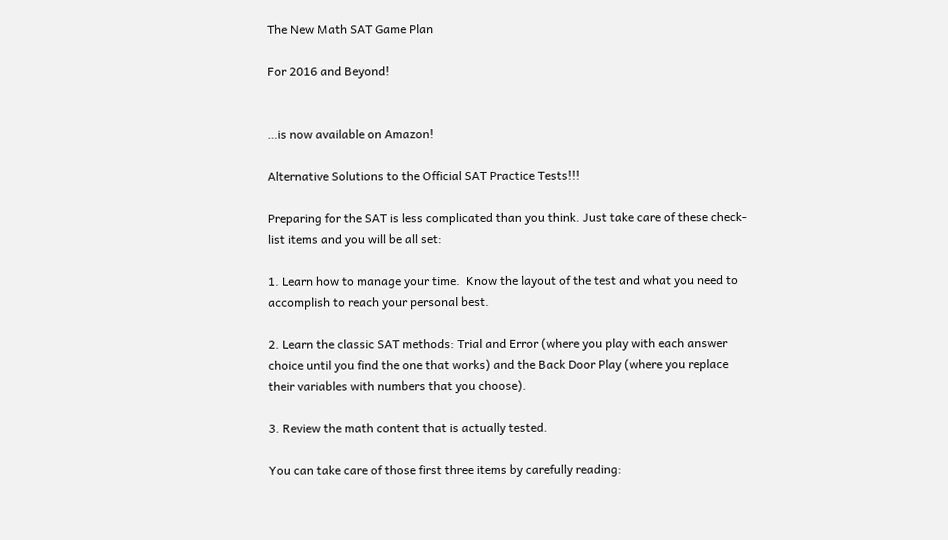The New Math SAT Game Plan

For 2016 and Beyond!


…is now available on Amazon!

Alternative Solutions to the Official SAT Practice Tests!!!

Preparing for the SAT is less complicated than you think. Just take care of these check-list items and you will be all set:

1. Learn how to manage your time.  Know the layout of the test and what you need to accomplish to reach your personal best.

2. Learn the classic SAT methods: Trial and Error (where you play with each answer choice until you find the one that works) and the Back Door Play (where you replace their variables with numbers that you choose).

3. Review the math content that is actually tested.

You can take care of those first three items by carefully reading: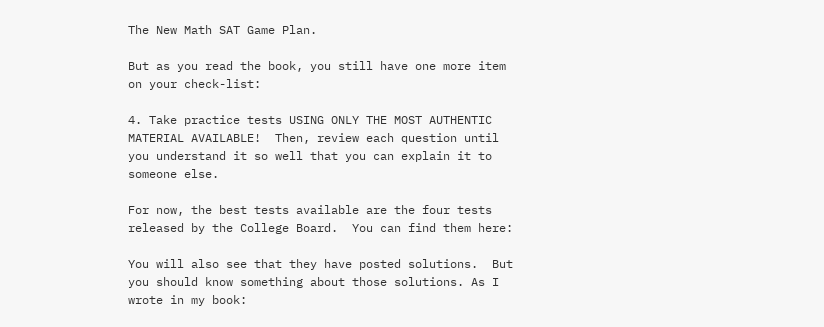The New Math SAT Game Plan.

But as you read the book, you still have one more item on your check-list:

4. Take practice tests USING ONLY THE MOST AUTHENTIC MATERIAL AVAILABLE!  Then, review each question until you understand it so well that you can explain it to someone else.

For now, the best tests available are the four tests released by the College Board.  You can find them here:

You will also see that they have posted solutions.  But you should know something about those solutions. As I wrote in my book: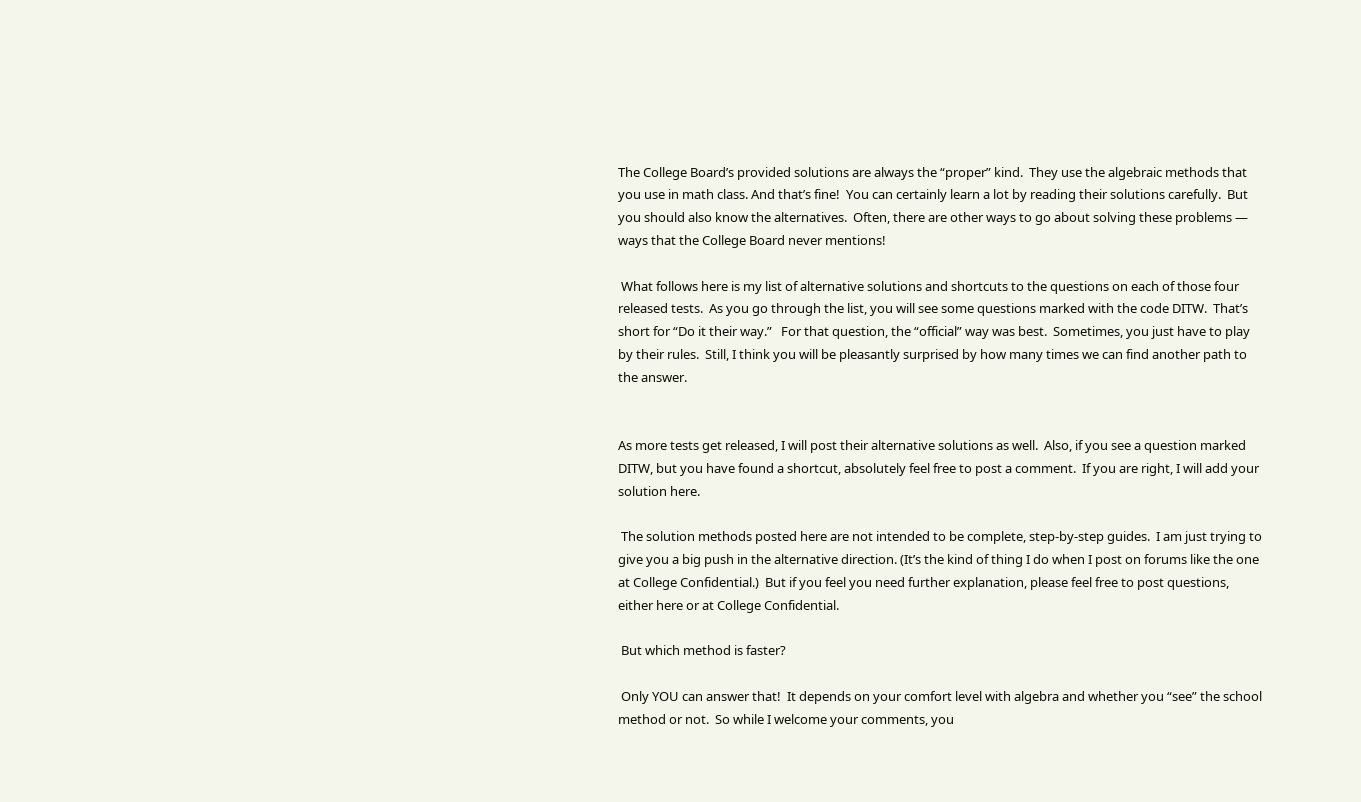The College Board’s provided solutions are always the “proper” kind.  They use the algebraic methods that you use in math class. And that’s fine!  You can certainly learn a lot by reading their solutions carefully.  But you should also know the alternatives.  Often, there are other ways to go about solving these problems — ways that the College Board never mentions!

 What follows here is my list of alternative solutions and shortcuts to the questions on each of those four released tests.  As you go through the list, you will see some questions marked with the code DITW.  That’s short for “Do it their way.”   For that question, the “official” way was best.  Sometimes, you just have to play by their rules.  Still, I think you will be pleasantly surprised by how many times we can find another path to the answer.


As more tests get released, I will post their alternative solutions as well.  Also, if you see a question marked DITW, but you have found a shortcut, absolutely feel free to post a comment.  If you are right, I will add your solution here.

 The solution methods posted here are not intended to be complete, step-by-step guides.  I am just trying to give you a big push in the alternative direction. (It’s the kind of thing I do when I post on forums like the one at College Confidential.)  But if you feel you need further explanation, please feel free to post questions, either here or at College Confidential.

 But which method is faster?

 Only YOU can answer that!  It depends on your comfort level with algebra and whether you “see” the school method or not.  So while I welcome your comments, you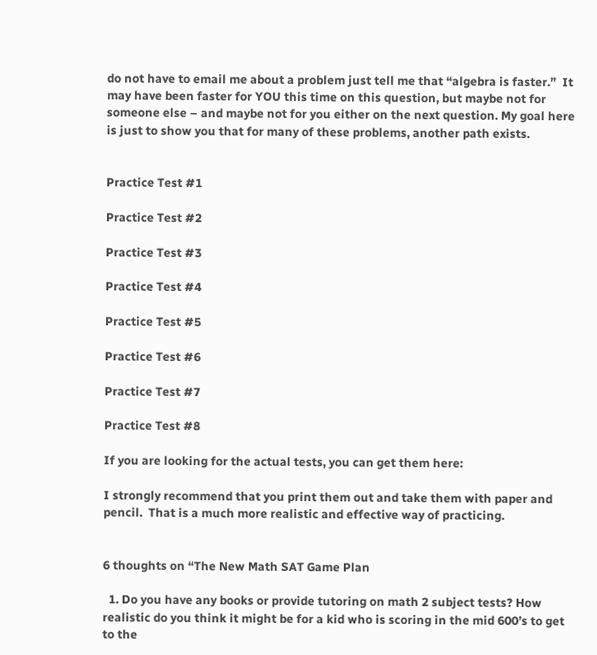do not have to email me about a problem just tell me that “algebra is faster.”  It may have been faster for YOU this time on this question, but maybe not for someone else – and maybe not for you either on the next question. My goal here is just to show you that for many of these problems, another path exists.


Practice Test #1

Practice Test #2

Practice Test #3

Practice Test #4

Practice Test #5

Practice Test #6

Practice Test #7

Practice Test #8

If you are looking for the actual tests, you can get them here:

I strongly recommend that you print them out and take them with paper and pencil.  That is a much more realistic and effective way of practicing.


6 thoughts on “The New Math SAT Game Plan

  1. Do you have any books or provide tutoring on math 2 subject tests? How realistic do you think it might be for a kid who is scoring in the mid 600’s to get to the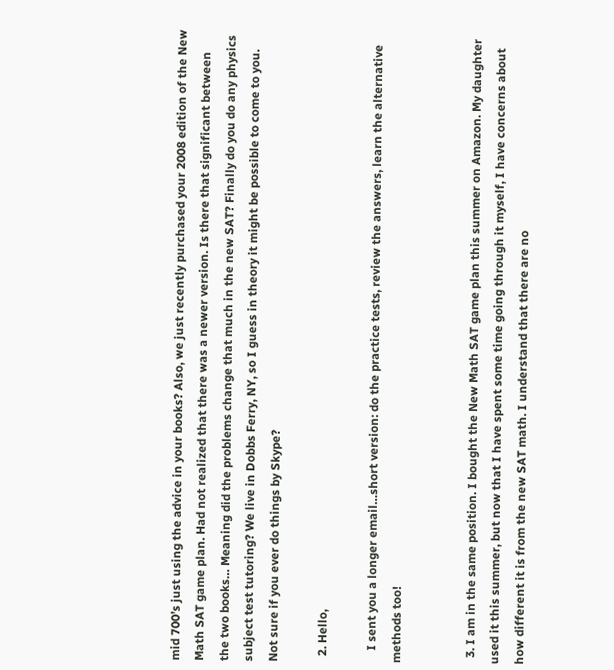mid 700’s just using the advice in your books? Also, we just recently purchased your 2008 edition of the New Math SAT game plan. Had not realized that there was a newer version. Is there that significant between the two books… Meaning did the problems change that much in the new SAT? Finally do you do any physics subject test tutoring? We live in Dobbs Ferry, NY, so I guess in theory it might be possible to come to you. Not sure if you ever do things by Skype?

  2. Hello,

    I sent you a longer email…short version: do the practice tests, review the answers, learn the alternative methods too!


  3. I am in the same position. I bought the New Math SAT game plan this summer on Amazon. My daughter used it this summer, but now that I have spent some time going through it myself, I have concerns about how different it is from the new SAT math. I understand that there are no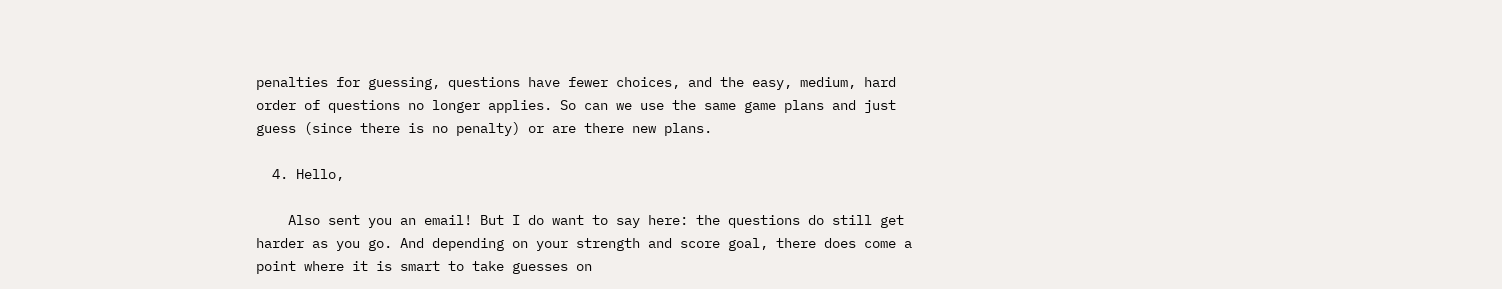penalties for guessing, questions have fewer choices, and the easy, medium, hard order of questions no longer applies. So can we use the same game plans and just guess (since there is no penalty) or are there new plans.

  4. Hello,

    Also sent you an email! But I do want to say here: the questions do still get harder as you go. And depending on your strength and score goal, there does come a point where it is smart to take guesses on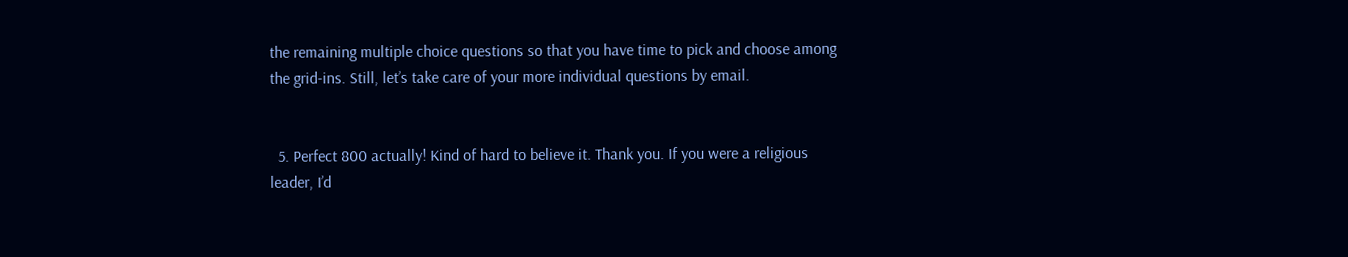the remaining multiple choice questions so that you have time to pick and choose among the grid-ins. Still, let’s take care of your more individual questions by email.


  5. Perfect 800 actually! Kind of hard to believe it. Thank you. If you were a religious leader, I’d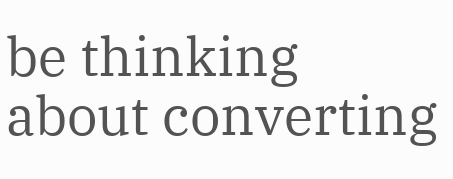be thinking about converting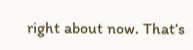right about now. That’s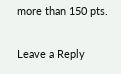more than 150 pts.

Leave a Reply